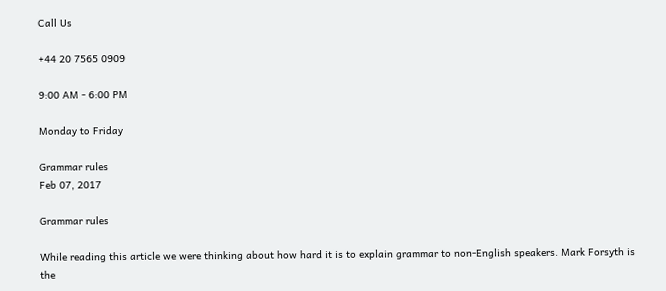Call Us

+44 20 7565 0909

9:00 AM - 6:00 PM

Monday to Friday

Grammar rules
Feb 07, 2017

Grammar rules

While reading this article we were thinking about how hard it is to explain grammar to non-English speakers. Mark Forsyth is the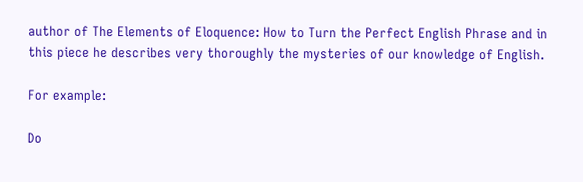author of The Elements of Eloquence: How to Turn the Perfect English Phrase and in this piece he describes very thoroughly the mysteries of our knowledge of English.

For example:

Do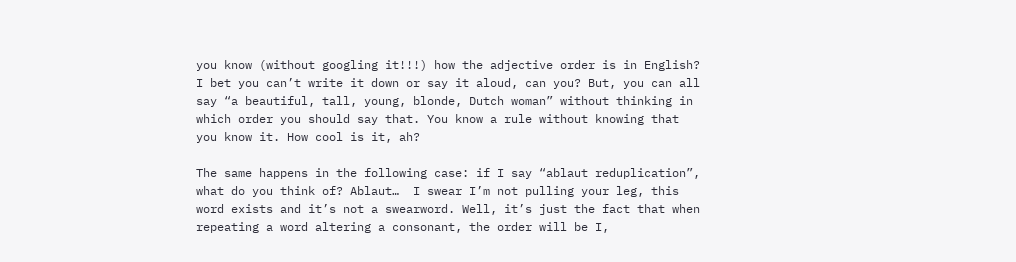you know (without googling it!!!) how the adjective order is in English? I bet you can’t write it down or say it aloud, can you? But, you can all say “a beautiful, tall, young, blonde, Dutch woman” without thinking in which order you should say that. You know a rule without knowing that you know it. How cool is it, ah?

The same happens in the following case: if I say “ablaut reduplication”, what do you think of? Ablaut…  I swear I’m not pulling your leg, this word exists and it’s not a swearword. Well, it’s just the fact that when repeating a word altering a consonant, the order will be I,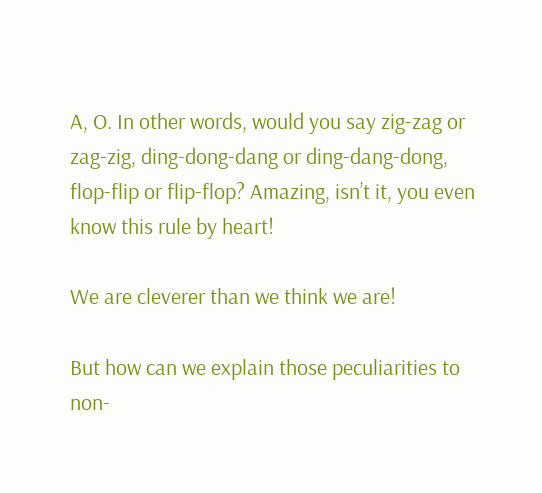A, O. In other words, would you say zig-zag or zag-zig, ding-dong-dang or ding-dang-dong, flop-flip or flip-flop? Amazing, isn’t it, you even know this rule by heart!

We are cleverer than we think we are!

But how can we explain those peculiarities to non-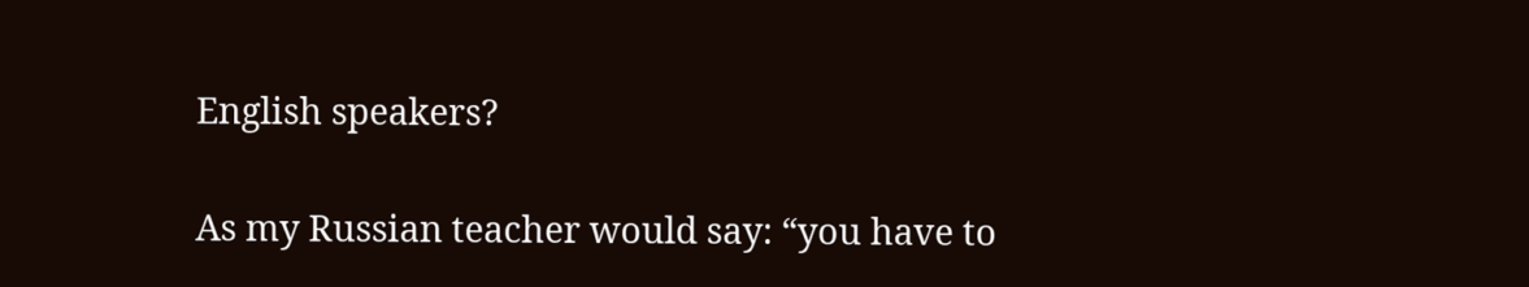English speakers?

As my Russian teacher would say: “you have to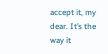accept it, my dear. It’s the way it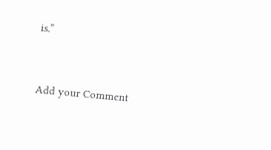is.”


Add your Comment